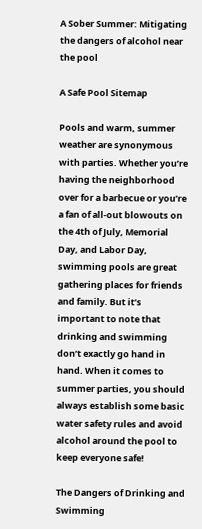A Sober Summer: Mitigating the dangers of alcohol near the pool

A Safe Pool Sitemap

Pools and warm, summer weather are synonymous with parties. Whether you’re having the neighborhood over for a barbecue or you’re a fan of all-out blowouts on the 4th of July, Memorial Day, and Labor Day, swimming pools are great gathering places for friends and family. But it’s important to note that drinking and swimming don’t exactly go hand in hand. When it comes to summer parties, you should always establish some basic water safety rules and avoid alcohol around the pool to keep everyone safe!

The Dangers of Drinking and Swimming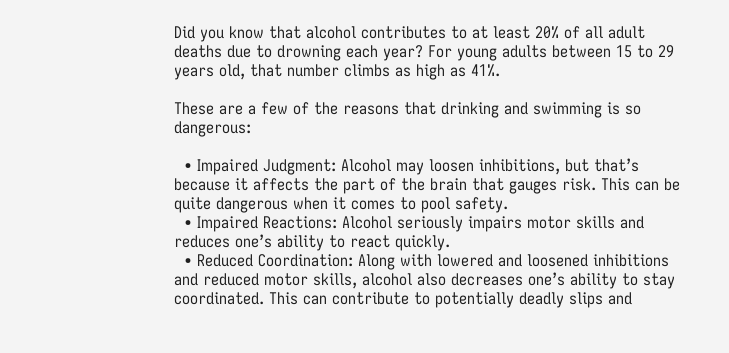Did you know that alcohol contributes to at least 20% of all adult deaths due to drowning each year? For young adults between 15 to 29 years old, that number climbs as high as 41%.

These are a few of the reasons that drinking and swimming is so dangerous:

  • Impaired Judgment: Alcohol may loosen inhibitions, but that’s because it affects the part of the brain that gauges risk. This can be quite dangerous when it comes to pool safety.
  • Impaired Reactions: Alcohol seriously impairs motor skills and reduces one’s ability to react quickly.
  • Reduced Coordination: Along with lowered and loosened inhibitions and reduced motor skills, alcohol also decreases one’s ability to stay coordinated. This can contribute to potentially deadly slips and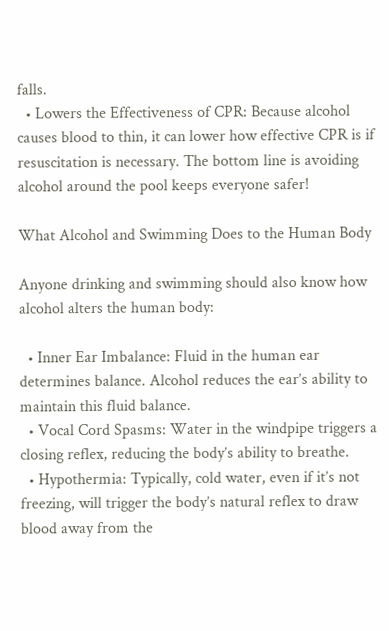falls.
  • Lowers the Effectiveness of CPR: Because alcohol causes blood to thin, it can lower how effective CPR is if resuscitation is necessary. The bottom line is avoiding alcohol around the pool keeps everyone safer!

What Alcohol and Swimming Does to the Human Body

Anyone drinking and swimming should also know how alcohol alters the human body:

  • Inner Ear Imbalance: Fluid in the human ear determines balance. Alcohol reduces the ear’s ability to maintain this fluid balance.
  • Vocal Cord Spasms: Water in the windpipe triggers a closing reflex, reducing the body’s ability to breathe.
  • Hypothermia: Typically, cold water, even if it’s not freezing, will trigger the body’s natural reflex to draw blood away from the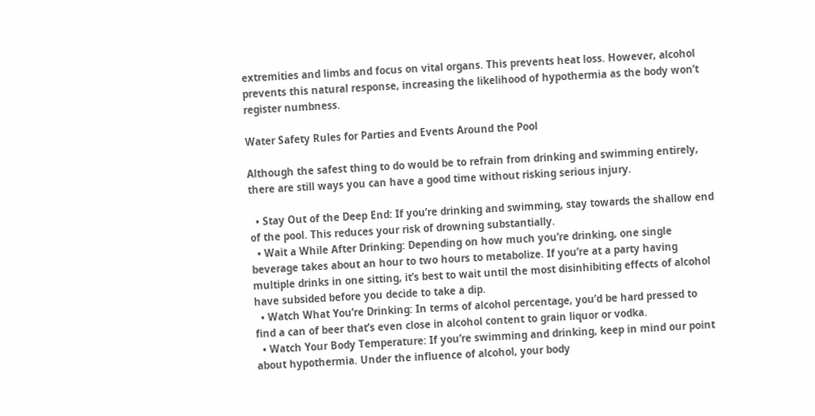extremities and limbs and focus on vital organs. This prevents heat loss. However, alcohol prevents this natural response, increasing the likelihood of hypothermia as the body won’t register numbness.

Water Safety Rules for Parties and Events Around the Pool

Although the safest thing to do would be to refrain from drinking and swimming entirely, there are still ways you can have a good time without risking serious injury.

  • Stay Out of the Deep End: If you’re drinking and swimming, stay towards the shallow end of the pool. This reduces your risk of drowning substantially.
  • Wait a While After Drinking: Depending on how much you’re drinking, one single beverage takes about an hour to two hours to metabolize. If you’re at a party having multiple drinks in one sitting, it’s best to wait until the most disinhibiting effects of alcohol have subsided before you decide to take a dip.
  • Watch What You’re Drinking: In terms of alcohol percentage, you’d be hard pressed to find a can of beer that’s even close in alcohol content to grain liquor or vodka.
  • Watch Your Body Temperature: If you’re swimming and drinking, keep in mind our point about hypothermia. Under the influence of alcohol, your body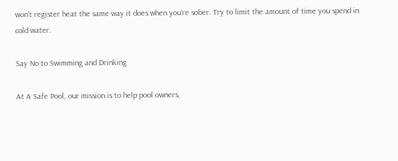won’t register heat the same way it does when you’re sober. Try to limit the amount of time you spend in cold water.

Say No to Swimming and Drinking

At A Safe Pool, our mission is to help pool owners,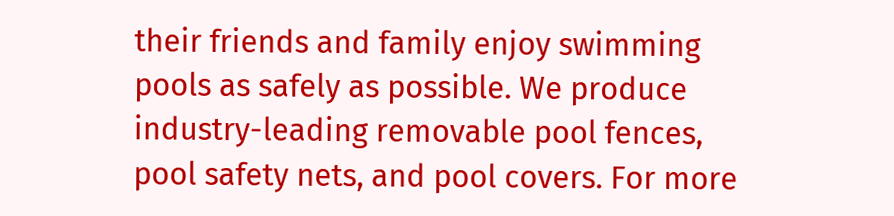their friends and family enjoy swimming pools as safely as possible. We produce industry-leading removable pool fences, pool safety nets, and pool covers. For more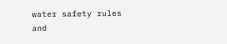water safety rules and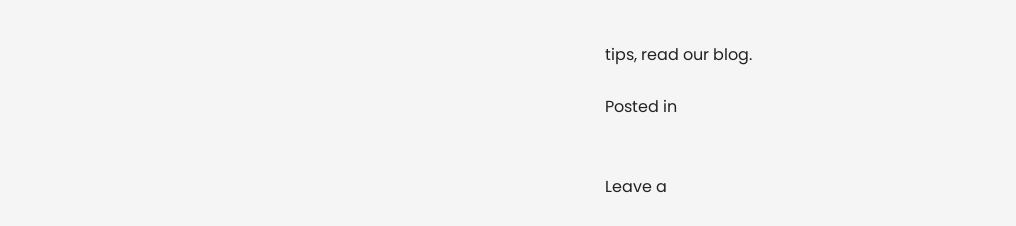tips, read our blog.

Posted in


Leave a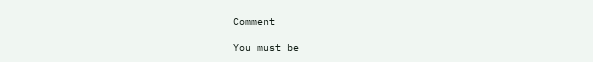Comment

You must be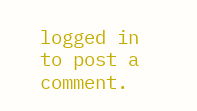logged in to post a comment.